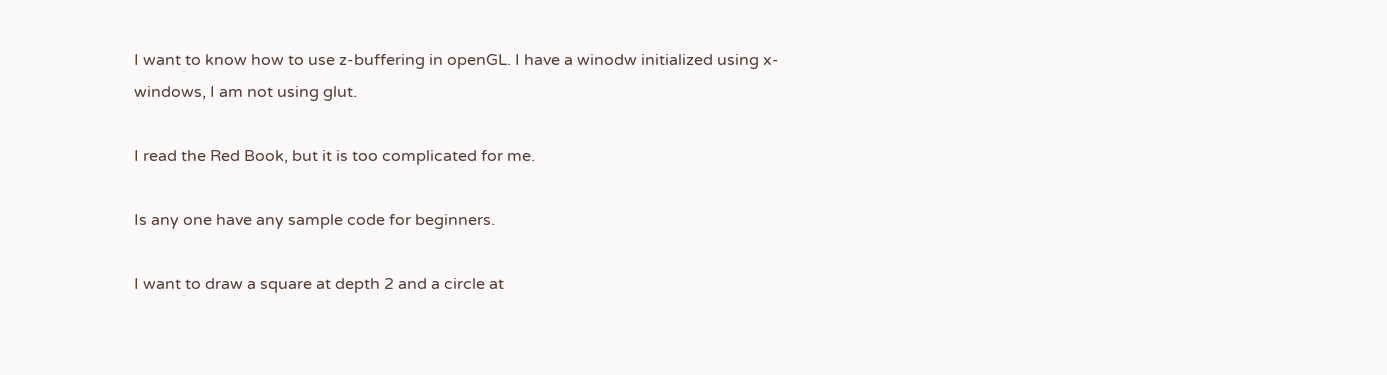I want to know how to use z-buffering in openGL. I have a winodw initialized using x-windows, I am not using glut.

I read the Red Book, but it is too complicated for me.

Is any one have any sample code for beginners.

I want to draw a square at depth 2 and a circle at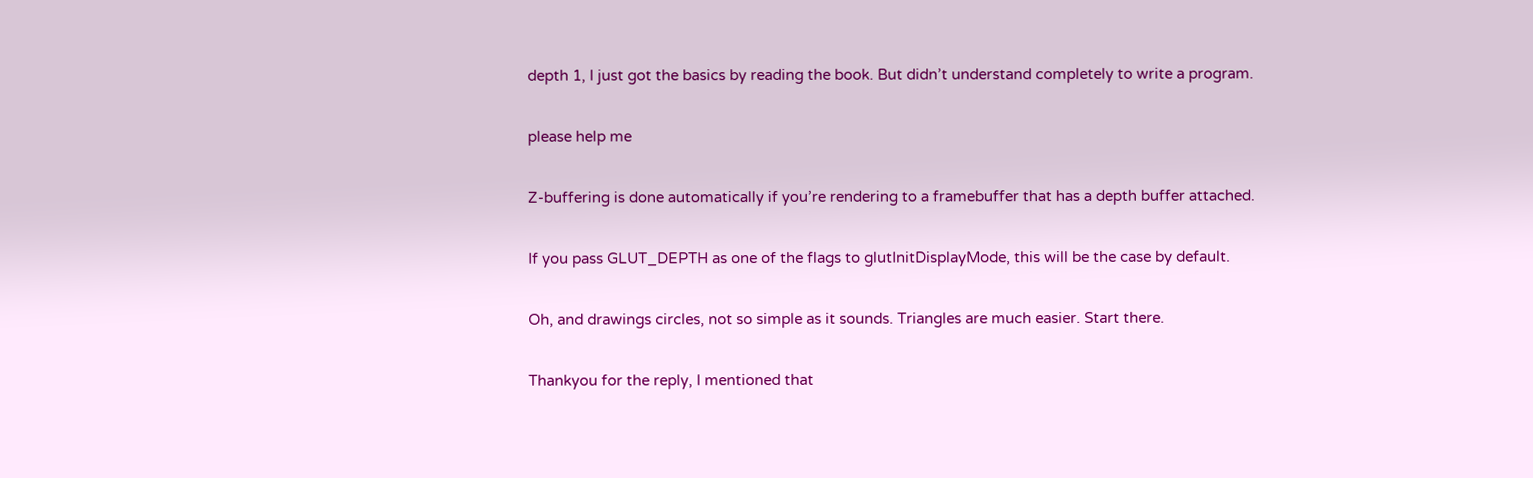depth 1, I just got the basics by reading the book. But didn’t understand completely to write a program.

please help me

Z-buffering is done automatically if you’re rendering to a framebuffer that has a depth buffer attached.

If you pass GLUT_DEPTH as one of the flags to glutInitDisplayMode, this will be the case by default.

Oh, and drawings circles, not so simple as it sounds. Triangles are much easier. Start there.

Thankyou for the reply, I mentioned that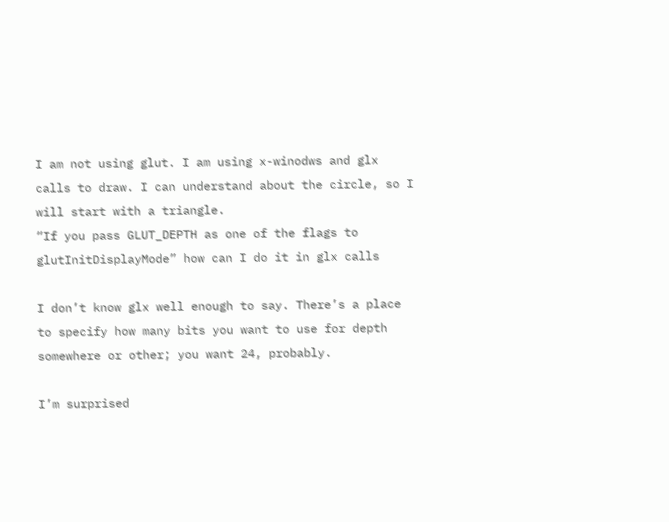I am not using glut. I am using x-winodws and glx calls to draw. I can understand about the circle, so I will start with a triangle.
“If you pass GLUT_DEPTH as one of the flags to glutInitDisplayMode” how can I do it in glx calls

I don’t know glx well enough to say. There’s a place to specify how many bits you want to use for depth somewhere or other; you want 24, probably.

I’m surprised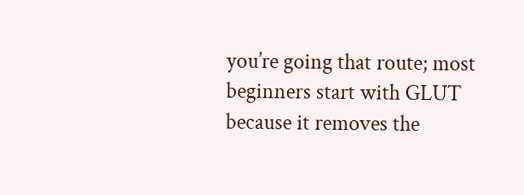you’re going that route; most beginners start with GLUT because it removes the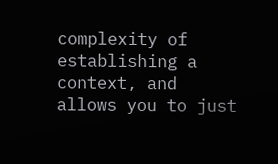complexity of establishing a context, and allows you to just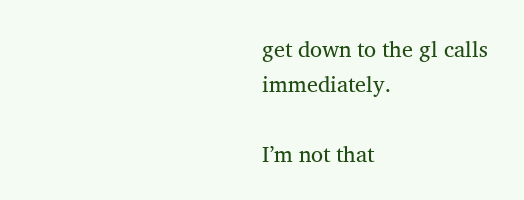get down to the gl calls immediately.

I’m not that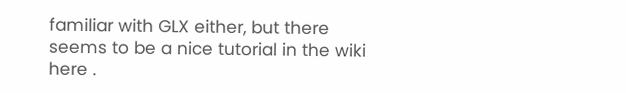familiar with GLX either, but there seems to be a nice tutorial in the wiki here .